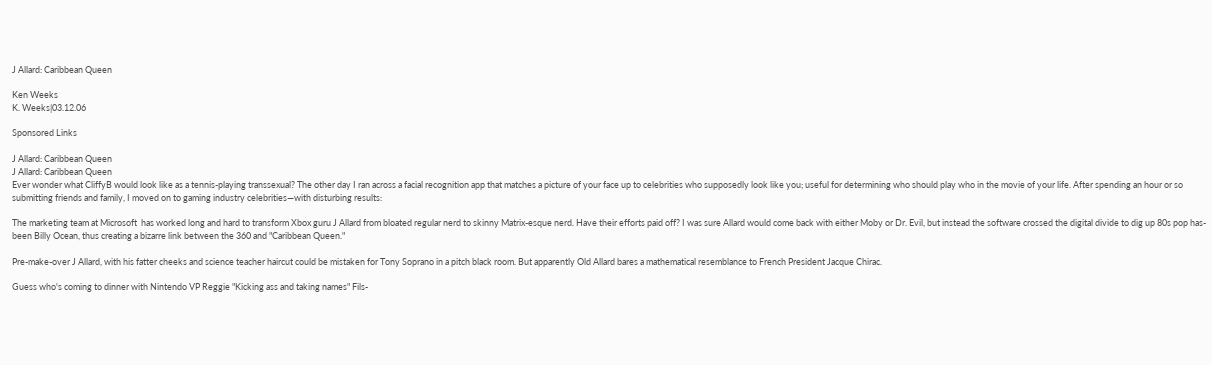J Allard: Caribbean Queen

Ken Weeks
K. Weeks|03.12.06

Sponsored Links

J Allard: Caribbean Queen
J Allard: Caribbean Queen
Ever wonder what CliffyB would look like as a tennis-playing transsexual? The other day I ran across a facial recognition app that matches a picture of your face up to celebrities who supposedly look like you; useful for determining who should play who in the movie of your life. After spending an hour or so submitting friends and family, I moved on to gaming industry celebrities—with disturbing results:

The marketing team at Microsoft  has worked long and hard to transform Xbox guru J Allard from bloated regular nerd to skinny Matrix-esque nerd. Have their efforts paid off? I was sure Allard would come back with either Moby or Dr. Evil, but instead the software crossed the digital divide to dig up 80s pop has-been Billy Ocean, thus creating a bizarre link between the 360 and "Caribbean Queen."

Pre-make-over J Allard, with his fatter cheeks and science teacher haircut could be mistaken for Tony Soprano in a pitch black room. But apparently Old Allard bares a mathematical resemblance to French President Jacque Chirac.

Guess who's coming to dinner with Nintendo VP Reggie "Kicking ass and taking names" Fils-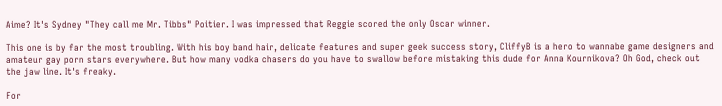Aime? It's Sydney "They call me Mr. Tibbs" Poitier. I was impressed that Reggie scored the only Oscar winner.

This one is by far the most troubling. With his boy band hair, delicate features and super geek success story, CliffyB is a hero to wannabe game designers and amateur gay porn stars everywhere. But how many vodka chasers do you have to swallow before mistaking this dude for Anna Kournikova? Oh God, check out the jaw line. It's freaky.

For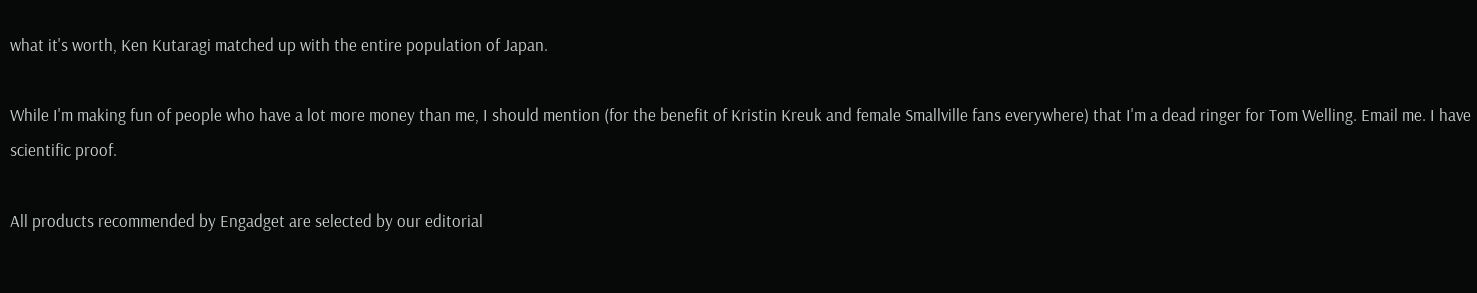what it's worth, Ken Kutaragi matched up with the entire population of Japan.

While I'm making fun of people who have a lot more money than me, I should mention (for the benefit of Kristin Kreuk and female Smallville fans everywhere) that I'm a dead ringer for Tom Welling. Email me. I have scientific proof.

All products recommended by Engadget are selected by our editorial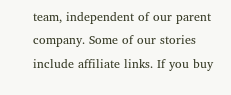team, independent of our parent company. Some of our stories include affiliate links. If you buy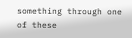something through one of these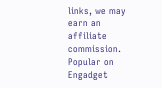links, we may earn an affiliate commission.
Popular on Engadget